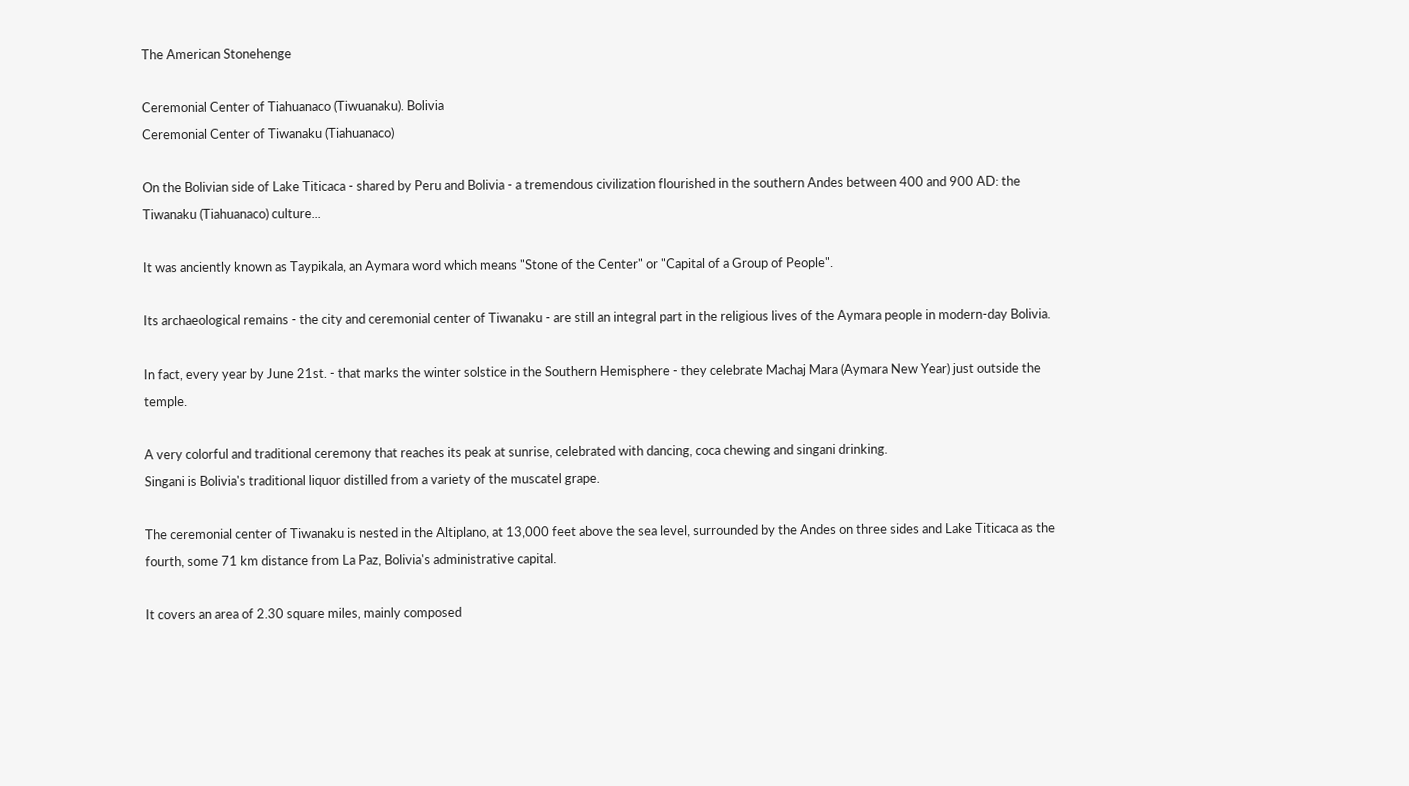The American Stonehenge

Ceremonial Center of Tiahuanaco (Tiwuanaku). Bolivia
Ceremonial Center of Tiwanaku (Tiahuanaco)

On the Bolivian side of Lake Titicaca - shared by Peru and Bolivia - a tremendous civilization flourished in the southern Andes between 400 and 900 AD: the Tiwanaku (Tiahuanaco) culture...

It was anciently known as Taypikala, an Aymara word which means "Stone of the Center" or "Capital of a Group of People".

Its archaeological remains - the city and ceremonial center of Tiwanaku - are still an integral part in the religious lives of the Aymara people in modern-day Bolivia.

In fact, every year by June 21st. - that marks the winter solstice in the Southern Hemisphere - they celebrate Machaj Mara (Aymara New Year) just outside the temple.

A very colorful and traditional ceremony that reaches its peak at sunrise, celebrated with dancing, coca chewing and singani drinking.
Singani is Bolivia's traditional liquor distilled from a variety of the muscatel grape.

The ceremonial center of Tiwanaku is nested in the Altiplano, at 13,000 feet above the sea level, surrounded by the Andes on three sides and Lake Titicaca as the fourth, some 71 km distance from La Paz, Bolivia's administrative capital.

It covers an area of 2.30 square miles, mainly composed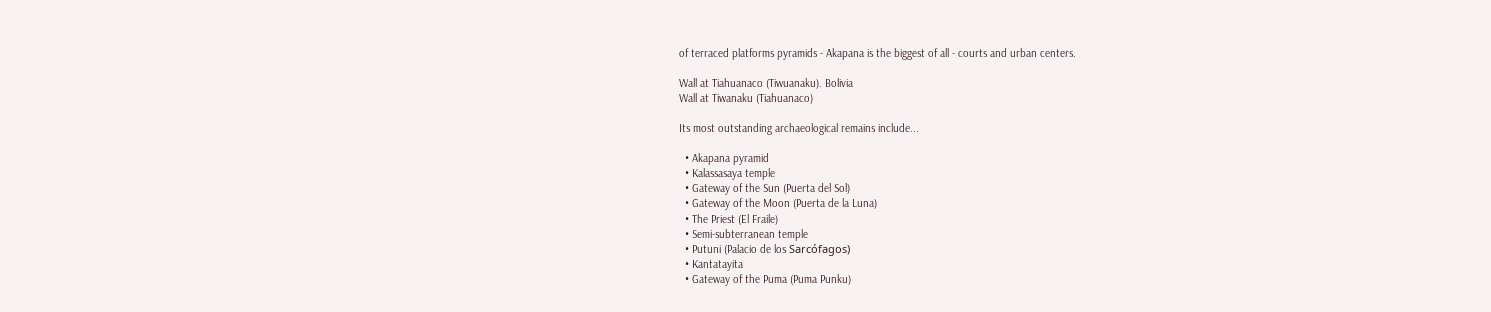of terraced platforms pyramids - Akapana is the biggest of all - courts and urban centers.

Wall at Tiahuanaco (Tiwuanaku). Bolivia
Wall at Tiwanaku (Tiahuanaco)

Its most outstanding archaeological remains include...

  • Akapana pyramid
  • Kalassasaya temple
  • Gateway of the Sun (Puerta del Sol)
  • Gateway of the Moon (Puerta de la Luna)
  • The Priest (El Fraile)
  • Semi-subterranean temple
  • Putuni (Palacio de los Sarcófagos)
  • Kantatayita
  • Gateway of the Puma (Puma Punku)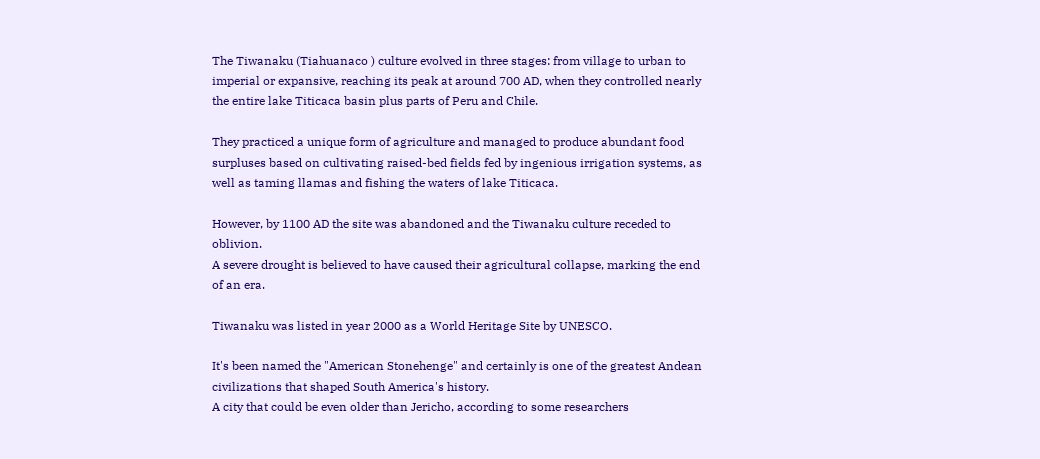The Tiwanaku (Tiahuanaco ) culture evolved in three stages: from village to urban to imperial or expansive, reaching its peak at around 700 AD, when they controlled nearly the entire lake Titicaca basin plus parts of Peru and Chile.

They practiced a unique form of agriculture and managed to produce abundant food surpluses based on cultivating raised-bed fields fed by ingenious irrigation systems, as well as taming llamas and fishing the waters of lake Titicaca.

However, by 1100 AD the site was abandoned and the Tiwanaku culture receded to oblivion.
A severe drought is believed to have caused their agricultural collapse, marking the end of an era.

Tiwanaku was listed in year 2000 as a World Heritage Site by UNESCO.

It's been named the "American Stonehenge" and certainly is one of the greatest Andean civilizations that shaped South America's history.
A city that could be even older than Jericho, according to some researchers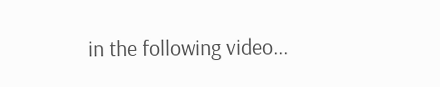in the following video...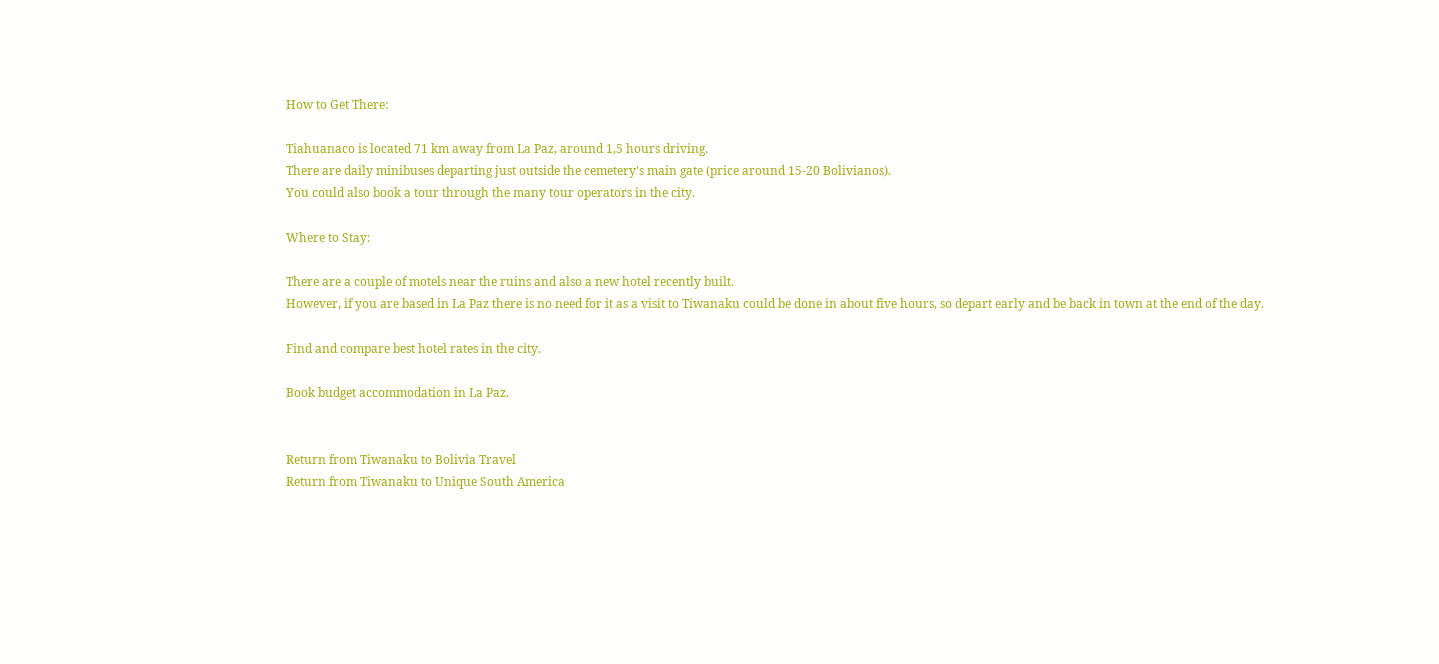How to Get There:

Tiahuanaco is located 71 km away from La Paz, around 1,5 hours driving.
There are daily minibuses departing just outside the cemetery's main gate (price around 15-20 Bolivianos).
You could also book a tour through the many tour operators in the city.

Where to Stay:

There are a couple of motels near the ruins and also a new hotel recently built.
However, if you are based in La Paz there is no need for it as a visit to Tiwanaku could be done in about five hours, so depart early and be back in town at the end of the day.

Find and compare best hotel rates in the city.

Book budget accommodation in La Paz.


Return from Tiwanaku to Bolivia Travel
Return from Tiwanaku to Unique South America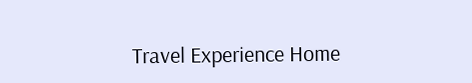Travel Experience Home